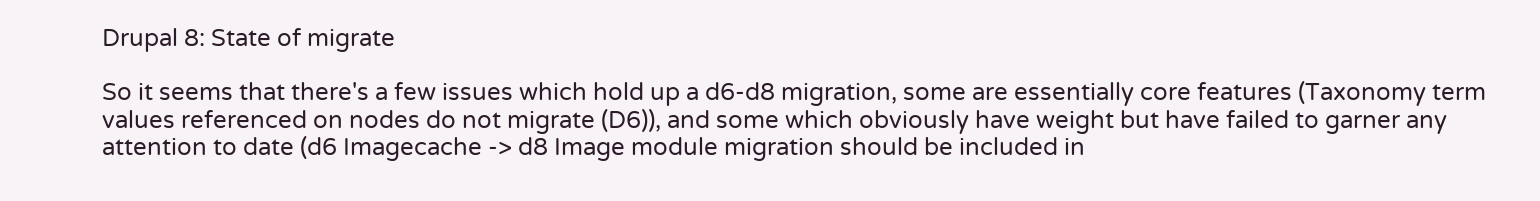Drupal 8: State of migrate

So it seems that there's a few issues which hold up a d6-d8 migration, some are essentially core features (Taxonomy term values referenced on nodes do not migrate (D6)), and some which obviously have weight but have failed to garner any attention to date (d6 Imagecache -> d8 Image module migration should be included in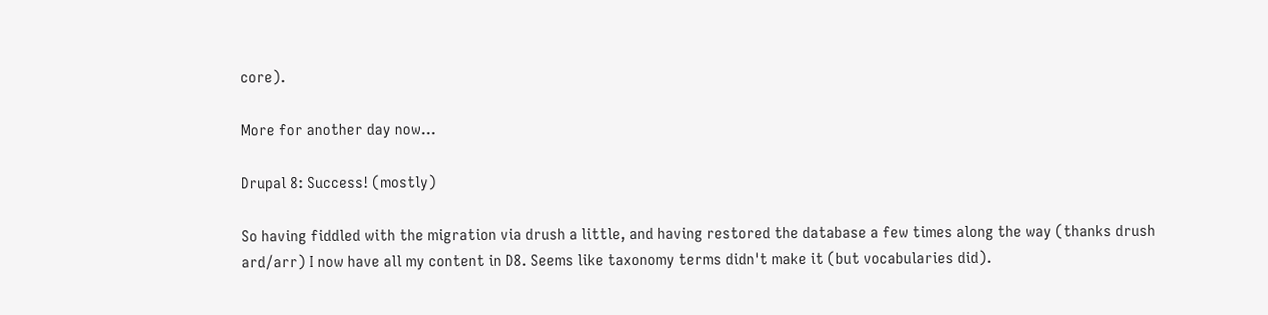core).

More for another day now...

Drupal 8: Success! (mostly)

So having fiddled with the migration via drush a little, and having restored the database a few times along the way (thanks drush ard/arr) I now have all my content in D8. Seems like taxonomy terms didn't make it (but vocabularies did).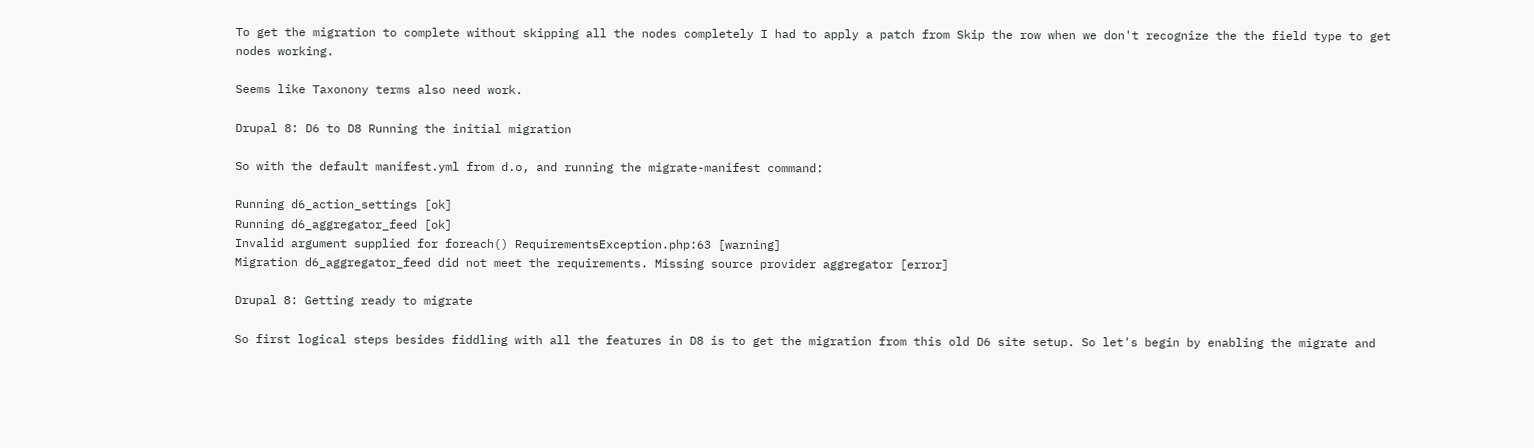To get the migration to complete without skipping all the nodes completely I had to apply a patch from Skip the row when we don't recognize the the field type to get nodes working.

Seems like Taxonony terms also need work.

Drupal 8: D6 to D8 Running the initial migration

So with the default manifest.yml from d.o, and running the migrate-manifest command:

Running d6_action_settings [ok]
Running d6_aggregator_feed [ok]
Invalid argument supplied for foreach() RequirementsException.php:63 [warning]
Migration d6_aggregator_feed did not meet the requirements. Missing source provider aggregator [error]

Drupal 8: Getting ready to migrate

So first logical steps besides fiddling with all the features in D8 is to get the migration from this old D6 site setup. So let's begin by enabling the migrate and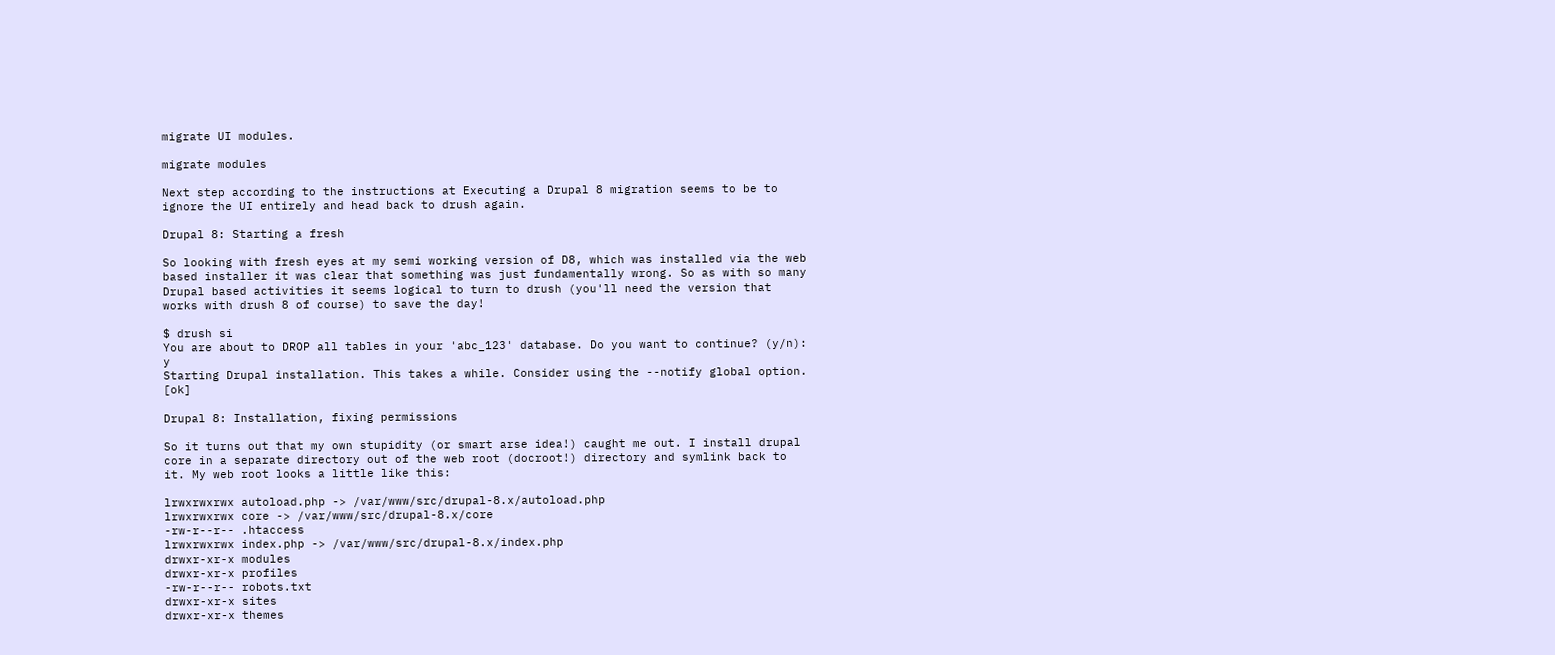migrate UI modules.

migrate modules

Next step according to the instructions at Executing a Drupal 8 migration seems to be to ignore the UI entirely and head back to drush again.

Drupal 8: Starting a fresh

So looking with fresh eyes at my semi working version of D8, which was installed via the web based installer it was clear that something was just fundamentally wrong. So as with so many Drupal based activities it seems logical to turn to drush (you'll need the version that works with drush 8 of course) to save the day!

$ drush si
You are about to DROP all tables in your 'abc_123' database. Do you want to continue? (y/n): y
Starting Drupal installation. This takes a while. Consider using the --notify global option. [ok]

Drupal 8: Installation, fixing permissions

So it turns out that my own stupidity (or smart arse idea!) caught me out. I install drupal core in a separate directory out of the web root (docroot!) directory and symlink back to it. My web root looks a little like this:

lrwxrwxrwx autoload.php -> /var/www/src/drupal-8.x/autoload.php
lrwxrwxrwx core -> /var/www/src/drupal-8.x/core
-rw-r--r-- .htaccess
lrwxrwxrwx index.php -> /var/www/src/drupal-8.x/index.php
drwxr-xr-x modules
drwxr-xr-x profiles
-rw-r--r-- robots.txt
drwxr-xr-x sites
drwxr-xr-x themes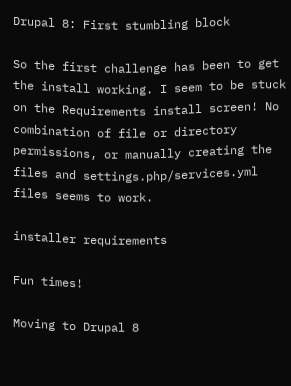Drupal 8: First stumbling block

So the first challenge has been to get the install working. I seem to be stuck on the Requirements install screen! No combination of file or directory permissions, or manually creating the files and settings.php/services.yml files seems to work.

installer requirements

Fun times!

Moving to Drupal 8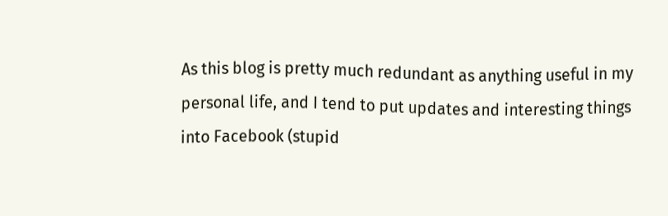As this blog is pretty much redundant as anything useful in my personal life, and I tend to put updates and interesting things into Facebook (stupid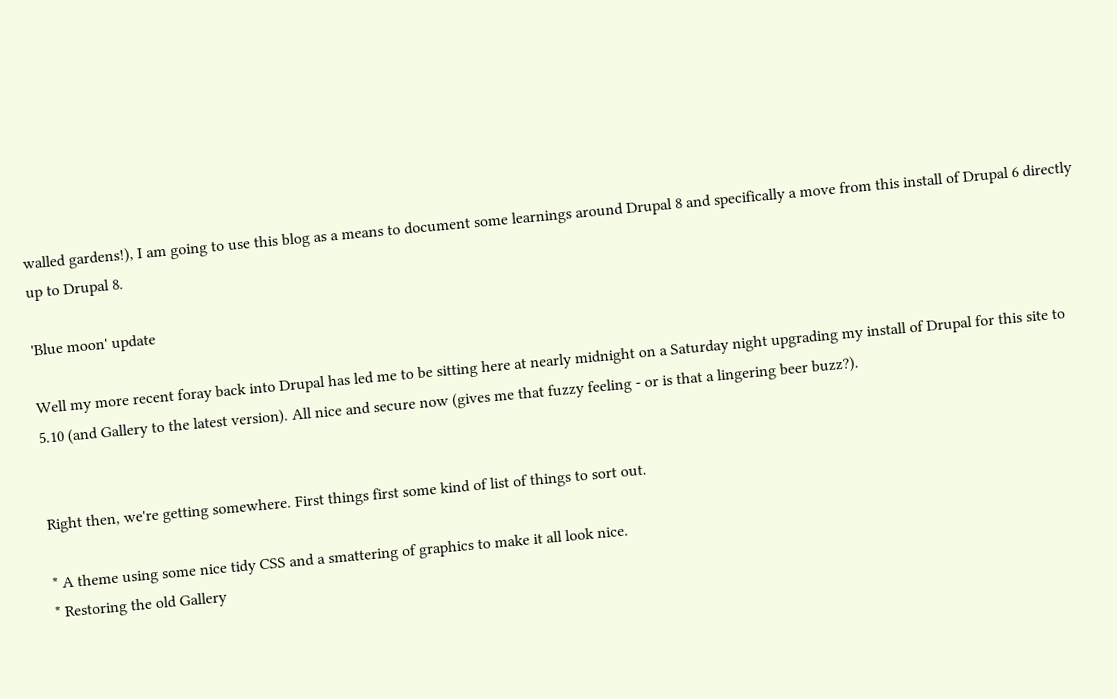walled gardens!), I am going to use this blog as a means to document some learnings around Drupal 8 and specifically a move from this install of Drupal 6 directly up to Drupal 8.

'Blue moon' update

Well my more recent foray back into Drupal has led me to be sitting here at nearly midnight on a Saturday night upgrading my install of Drupal for this site to 5.10 (and Gallery to the latest version). All nice and secure now (gives me that fuzzy feeling - or is that a lingering beer buzz?).


Right then, we're getting somewhere. First things first some kind of list of things to sort out.

* A theme using some nice tidy CSS and a smattering of graphics to make it all look nice.
* Restoring the old Gallery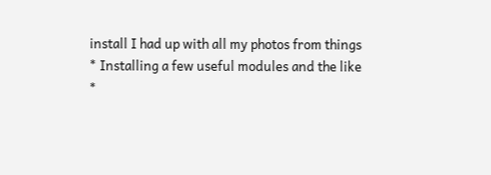install I had up with all my photos from things
* Installing a few useful modules and the like
*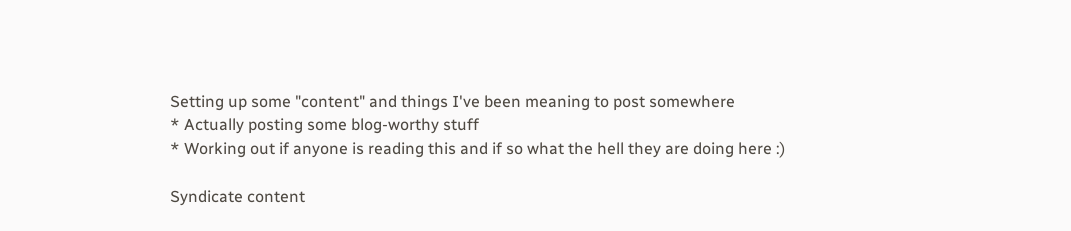Setting up some "content" and things I've been meaning to post somewhere
* Actually posting some blog-worthy stuff
* Working out if anyone is reading this and if so what the hell they are doing here :)

Syndicate content